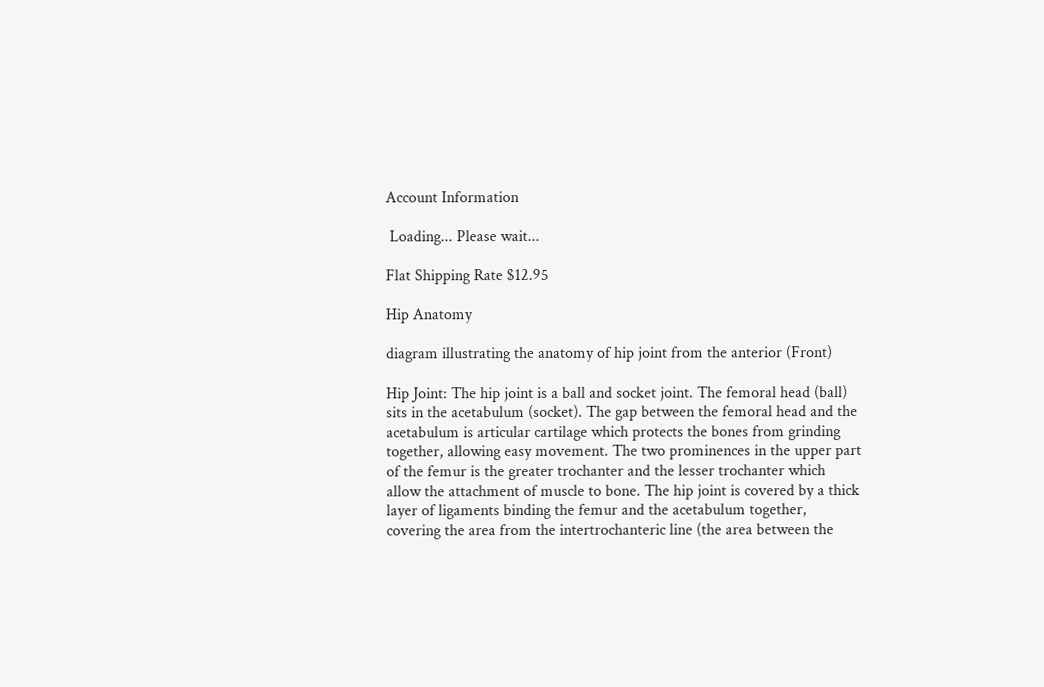Account Information

 Loading... Please wait...

Flat Shipping Rate $12.95

Hip Anatomy

diagram illustrating the anatomy of hip joint from the anterior (Front)

Hip Joint: The hip joint is a ball and socket joint. The femoral head (ball) sits in the acetabulum (socket). The gap between the femoral head and the acetabulum is articular cartilage which protects the bones from grinding together, allowing easy movement. The two prominences in the upper part of the femur is the greater trochanter and the lesser trochanter which allow the attachment of muscle to bone. The hip joint is covered by a thick layer of ligaments binding the femur and the acetabulum together, covering the area from the intertrochanteric line (the area between the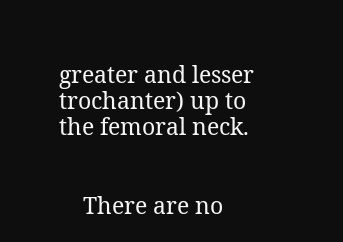greater and lesser trochanter) up to the femoral neck.


    There are no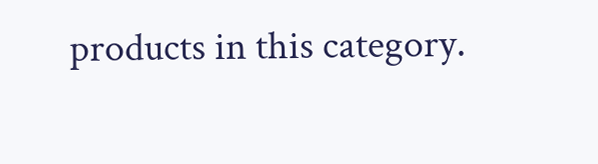products in this category.